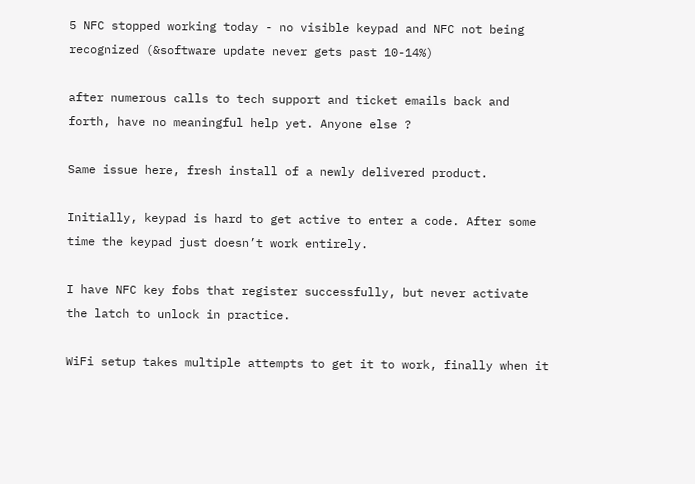5 NFC stopped working today - no visible keypad and NFC not being recognized (&software update never gets past 10-14%)

after numerous calls to tech support and ticket emails back and forth, have no meaningful help yet. Anyone else ?

Same issue here, fresh install of a newly delivered product.

Initially, keypad is hard to get active to enter a code. After some time the keypad just doesn’t work entirely.

I have NFC key fobs that register successfully, but never activate the latch to unlock in practice.

WiFi setup takes multiple attempts to get it to work, finally when it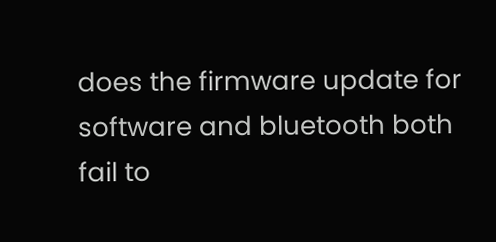does the firmware update for software and bluetooth both fail to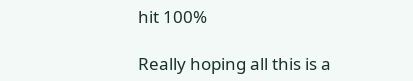hit 100%

Really hoping all this is a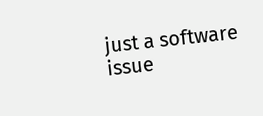just a software issue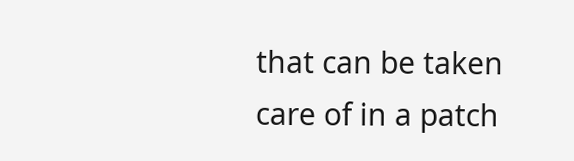that can be taken care of in a patch